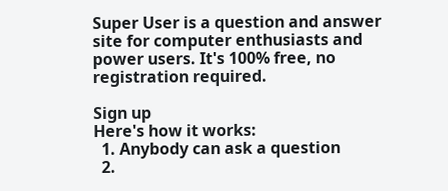Super User is a question and answer site for computer enthusiasts and power users. It's 100% free, no registration required.

Sign up
Here's how it works:
  1. Anybody can ask a question
  2.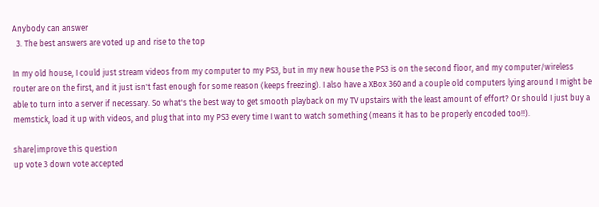Anybody can answer
  3. The best answers are voted up and rise to the top

In my old house, I could just stream videos from my computer to my PS3, but in my new house the PS3 is on the second floor, and my computer/wireless router are on the first, and it just isn't fast enough for some reason (keeps freezing). I also have a XBox 360 and a couple old computers lying around I might be able to turn into a server if necessary. So what's the best way to get smooth playback on my TV upstairs with the least amount of effort? Or should I just buy a memstick, load it up with videos, and plug that into my PS3 every time I want to watch something (means it has to be properly encoded too!!).

share|improve this question
up vote 3 down vote accepted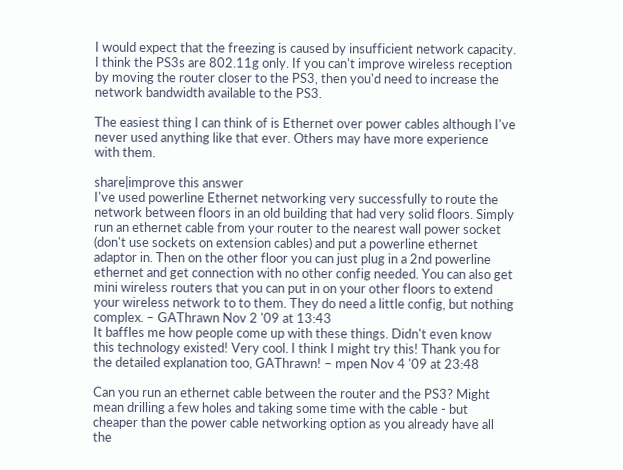I would expect that the freezing is caused by insufficient network capacity. I think the PS3s are 802.11g only. If you can't improve wireless reception by moving the router closer to the PS3, then you'd need to increase the network bandwidth available to the PS3.

The easiest thing I can think of is Ethernet over power cables although I've never used anything like that ever. Others may have more experience with them.

share|improve this answer
I've used powerline Ethernet networking very successfully to route the network between floors in an old building that had very solid floors. Simply run an ethernet cable from your router to the nearest wall power socket (don't use sockets on extension cables) and put a powerline ethernet adaptor in. Then on the other floor you can just plug in a 2nd powerline ethernet and get connection with no other config needed. You can also get mini wireless routers that you can put in on your other floors to extend your wireless network to to them. They do need a little config, but nothing complex. – GAThrawn Nov 2 '09 at 13:43
It baffles me how people come up with these things. Didn't even know this technology existed! Very cool. I think I might try this! Thank you for the detailed explanation too, GAThrawn! – mpen Nov 4 '09 at 23:48

Can you run an ethernet cable between the router and the PS3? Might mean drilling a few holes and taking some time with the cable - but cheaper than the power cable networking option as you already have all the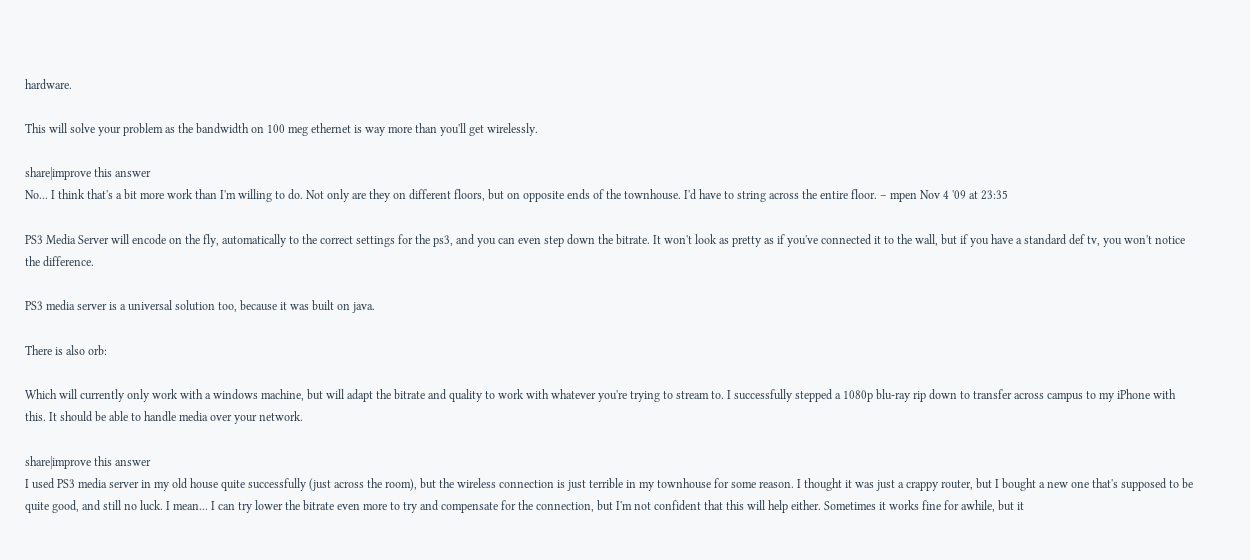hardware.

This will solve your problem as the bandwidth on 100 meg ethernet is way more than you'll get wirelessly.

share|improve this answer
No... I think that's a bit more work than I'm willing to do. Not only are they on different floors, but on opposite ends of the townhouse. I'd have to string across the entire floor. – mpen Nov 4 '09 at 23:35

PS3 Media Server will encode on the fly, automatically to the correct settings for the ps3, and you can even step down the bitrate. It won't look as pretty as if you've connected it to the wall, but if you have a standard def tv, you won't notice the difference.

PS3 media server is a universal solution too, because it was built on java.

There is also orb:

Which will currently only work with a windows machine, but will adapt the bitrate and quality to work with whatever you're trying to stream to. I successfully stepped a 1080p blu-ray rip down to transfer across campus to my iPhone with this. It should be able to handle media over your network.

share|improve this answer
I used PS3 media server in my old house quite successfully (just across the room), but the wireless connection is just terrible in my townhouse for some reason. I thought it was just a crappy router, but I bought a new one that's supposed to be quite good, and still no luck. I mean... I can try lower the bitrate even more to try and compensate for the connection, but I'm not confident that this will help either. Sometimes it works fine for awhile, but it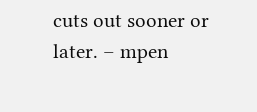cuts out sooner or later. – mpen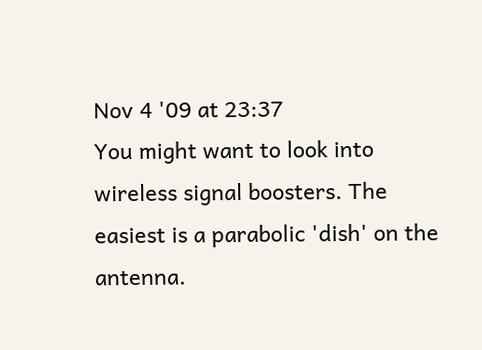Nov 4 '09 at 23:37
You might want to look into wireless signal boosters. The easiest is a parabolic 'dish' on the antenna.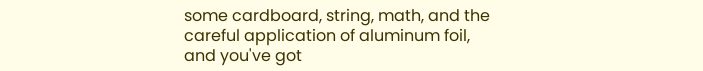some cardboard, string, math, and the careful application of aluminum foil, and you've got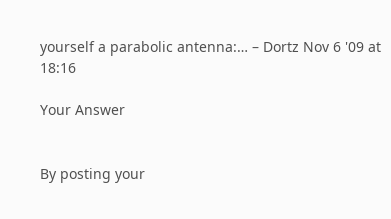yourself a parabolic antenna:… – Dortz Nov 6 '09 at 18:16

Your Answer


By posting your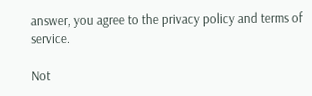answer, you agree to the privacy policy and terms of service.

Not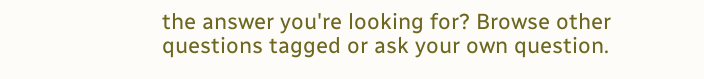the answer you're looking for? Browse other questions tagged or ask your own question.